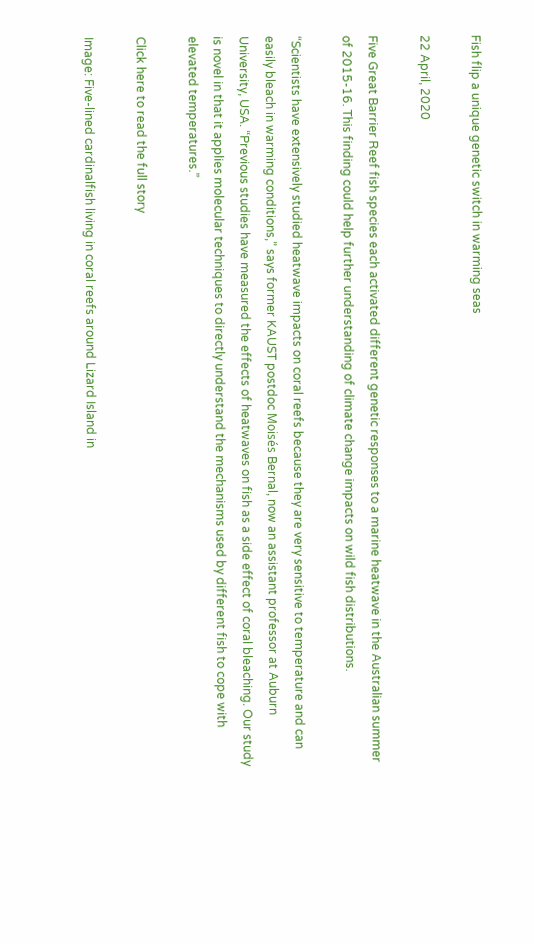Fish flip a unique genetic switch in warming seas

22 April, 2020

Five Great Barrier Reef fish species each activated different genetic responses to a marine heatwave in the Australian summer of 2015-16. This finding could help further understanding of climate change impacts on wild fish distributions.

“Scientists have extensively studied heatwave impacts on coral reefs because they are very sensitive to temperature and can easily bleach in warming conditions,” says former KAUST postdoc Moisés Bernal, now an assistant professor at Auburn University, USA. “Previous studies have measured the effects of heatwaves on fish as a side effect of coral bleaching. Our study is novel in that it applies molecular techniques to directly understand the mechanisms used by different fish to cope with elevated temperatures.”

Click here to read the full story

Image: Five-lined cardinalfish living in coral reefs around Lizard Island in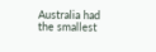Australia had the smallest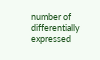number of differentially expressed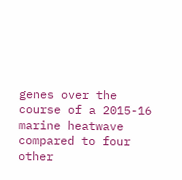genes over the course of a 2015-16 marine heatwave compared to four other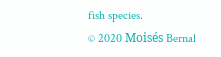fish species.
© 2020 Moisés Bernal